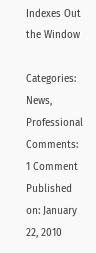Indexes Out the Window

Categories: News, Professional
Comments: 1 Comment
Published on: January 22, 2010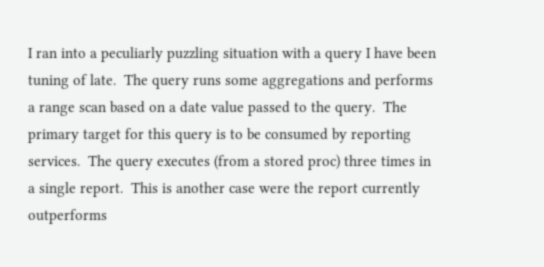I ran into a peculiarly puzzling situation with a query I have been tuning of late.  The query runs some aggregations and performs a range scan based on a date value passed to the query.  The primary target for this query is to be consumed by reporting services.  The query executes (from a stored proc) three times in a single report.  This is another case were the report currently outperforms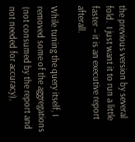the previous version by several fold.  I just want it to run a little faster – it is an executive report afterall.

While tuning the query itself, I removed some of the aggregations (not consumed by the report and not needed for accuracy),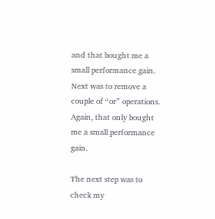and that bought me a small performance gain.  Next was to remove a couple of “or” operations.  Again, that only bought me a small performance gain.

The next step was to check my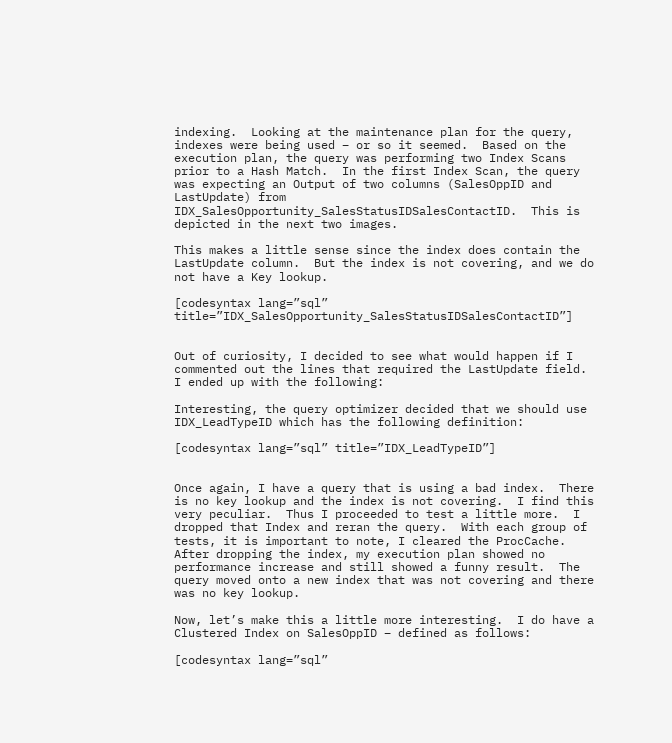indexing.  Looking at the maintenance plan for the query, indexes were being used – or so it seemed.  Based on the execution plan, the query was performing two Index Scans prior to a Hash Match.  In the first Index Scan, the query was expecting an Output of two columns (SalesOppID and LastUpdate) from IDX_SalesOpportunity_SalesStatusIDSalesContactID.  This is depicted in the next two images.

This makes a little sense since the index does contain the LastUpdate column.  But the index is not covering, and we do not have a Key lookup.

[codesyntax lang=”sql” title=”IDX_SalesOpportunity_SalesStatusIDSalesContactID”]


Out of curiosity, I decided to see what would happen if I commented out the lines that required the LastUpdate field.  I ended up with the following:

Interesting, the query optimizer decided that we should use IDX_LeadTypeID which has the following definition:

[codesyntax lang=”sql” title=”IDX_LeadTypeID”]


Once again, I have a query that is using a bad index.  There is no key lookup and the index is not covering.  I find this very peculiar.  Thus I proceeded to test a little more.  I dropped that Index and reran the query.  With each group of tests, it is important to note, I cleared the ProcCache.  After dropping the index, my execution plan showed no performance increase and still showed a funny result.  The query moved onto a new index that was not covering and there was no key lookup.

Now, let’s make this a little more interesting.  I do have a Clustered Index on SalesOppID – defined as follows:

[codesyntax lang=”sql”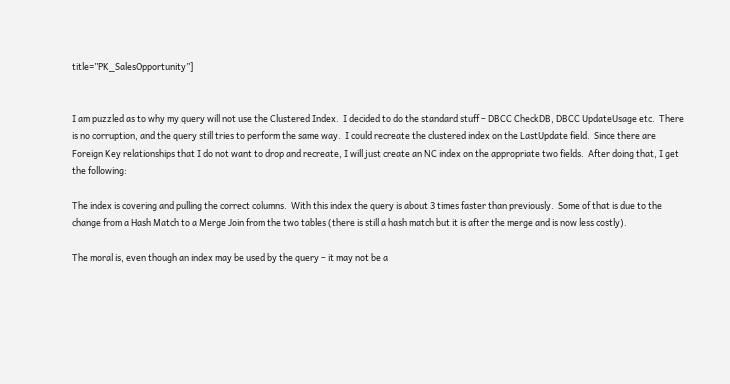title=”PK_SalesOpportunity”]


I am puzzled as to why my query will not use the Clustered Index.  I decided to do the standard stuff – DBCC CheckDB, DBCC UpdateUsage etc.  There is no corruption, and the query still tries to perform the same way.  I could recreate the clustered index on the LastUpdate field.  Since there are Foreign Key relationships that I do not want to drop and recreate, I will just create an NC index on the appropriate two fields.  After doing that, I get the following:

The index is covering and pulling the correct columns.  With this index the query is about 3 times faster than previously.  Some of that is due to the change from a Hash Match to a Merge Join from the two tables (there is still a hash match but it is after the merge and is now less costly).

The moral is, even though an index may be used by the query – it may not be a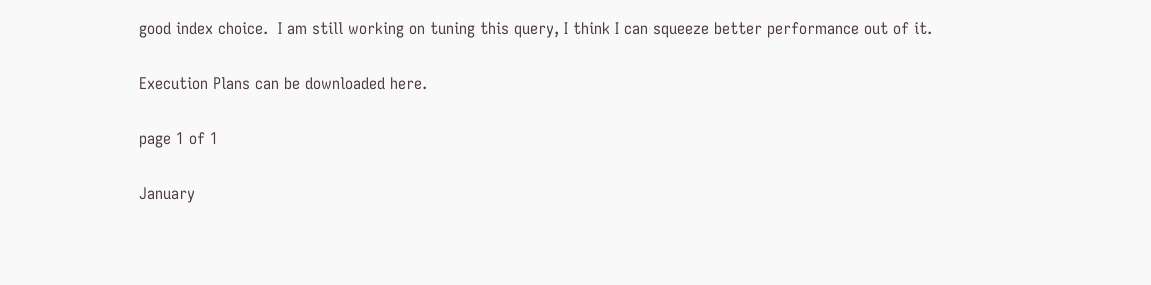good index choice.  I am still working on tuning this query, I think I can squeeze better performance out of it.

Execution Plans can be downloaded here.

page 1 of 1

January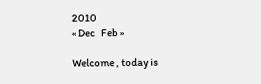2010
« Dec   Feb »

Welcome , today is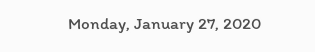Monday, January 27, 2020